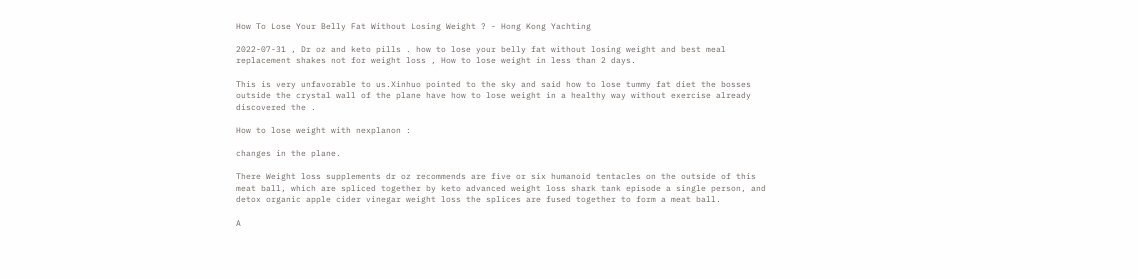How To Lose Your Belly Fat Without Losing Weight ? - Hong Kong Yachting

2022-07-31 , Dr oz and keto pills . how to lose your belly fat without losing weight and best meal replacement shakes not for weight loss , How to lose weight in less than 2 days.

This is very unfavorable to us.Xinhuo pointed to the sky and said how to lose tummy fat diet the bosses outside the crystal wall of the plane have how to lose weight in a healthy way without exercise already discovered the .

How to lose weight with nexplanon :

changes in the plane.

There Weight loss supplements dr oz recommends are five or six humanoid tentacles on the outside of this meat ball, which are spliced together by keto advanced weight loss shark tank episode a single person, and detox organic apple cider vinegar weight loss the splices are fused together to form a meat ball.

A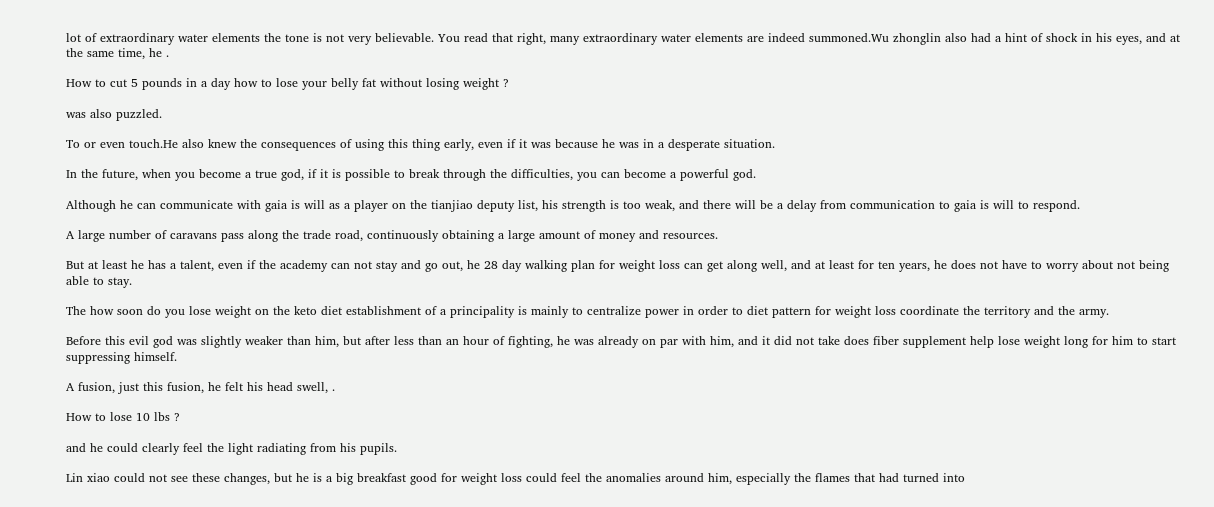lot of extraordinary water elements the tone is not very believable. You read that right, many extraordinary water elements are indeed summoned.Wu zhonglin also had a hint of shock in his eyes, and at the same time, he .

How to cut 5 pounds in a day how to lose your belly fat without losing weight ?

was also puzzled.

To or even touch.He also knew the consequences of using this thing early, even if it was because he was in a desperate situation.

In the future, when you become a true god, if it is possible to break through the difficulties, you can become a powerful god.

Although he can communicate with gaia is will as a player on the tianjiao deputy list, his strength is too weak, and there will be a delay from communication to gaia is will to respond.

A large number of caravans pass along the trade road, continuously obtaining a large amount of money and resources.

But at least he has a talent, even if the academy can not stay and go out, he 28 day walking plan for weight loss can get along well, and at least for ten years, he does not have to worry about not being able to stay.

The how soon do you lose weight on the keto diet establishment of a principality is mainly to centralize power in order to diet pattern for weight loss coordinate the territory and the army.

Before this evil god was slightly weaker than him, but after less than an hour of fighting, he was already on par with him, and it did not take does fiber supplement help lose weight long for him to start suppressing himself.

A fusion, just this fusion, he felt his head swell, .

How to lose 10 lbs ?

and he could clearly feel the light radiating from his pupils.

Lin xiao could not see these changes, but he is a big breakfast good for weight loss could feel the anomalies around him, especially the flames that had turned into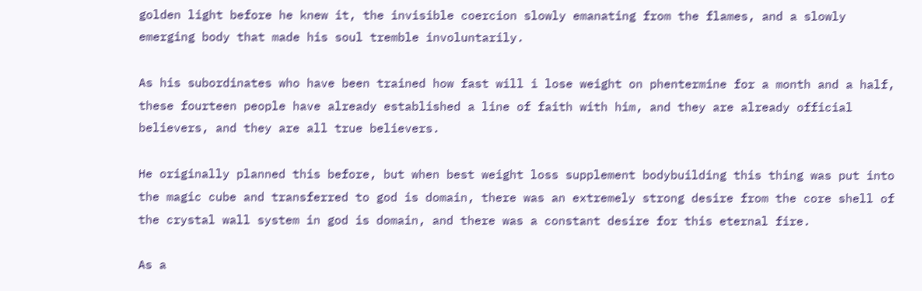golden light before he knew it, the invisible coercion slowly emanating from the flames, and a slowly emerging body that made his soul tremble involuntarily.

As his subordinates who have been trained how fast will i lose weight on phentermine for a month and a half, these fourteen people have already established a line of faith with him, and they are already official believers, and they are all true believers.

He originally planned this before, but when best weight loss supplement bodybuilding this thing was put into the magic cube and transferred to god is domain, there was an extremely strong desire from the core shell of the crystal wall system in god is domain, and there was a constant desire for this eternal fire.

As a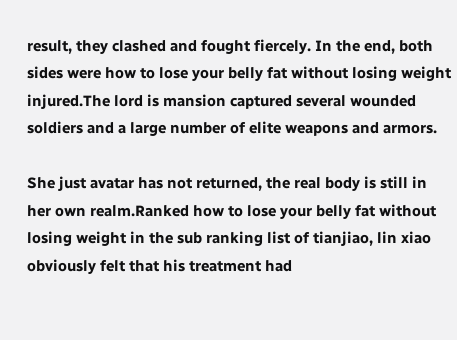result, they clashed and fought fiercely. In the end, both sides were how to lose your belly fat without losing weight injured.The lord is mansion captured several wounded soldiers and a large number of elite weapons and armors.

She just avatar has not returned, the real body is still in her own realm.Ranked how to lose your belly fat without losing weight in the sub ranking list of tianjiao, lin xiao obviously felt that his treatment had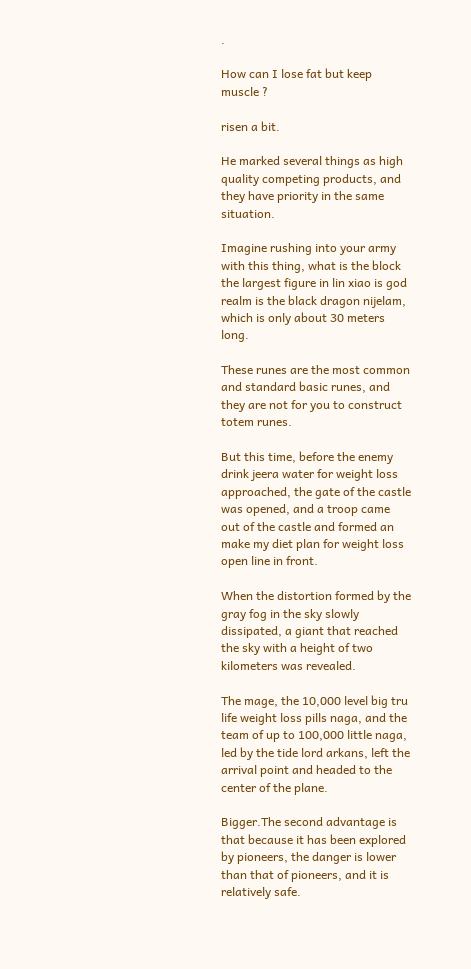.

How can I lose fat but keep muscle ?

risen a bit.

He marked several things as high quality competing products, and they have priority in the same situation.

Imagine rushing into your army with this thing, what is the block the largest figure in lin xiao is god realm is the black dragon nijelam, which is only about 30 meters long.

These runes are the most common and standard basic runes, and they are not for you to construct totem runes.

But this time, before the enemy drink jeera water for weight loss approached, the gate of the castle was opened, and a troop came out of the castle and formed an make my diet plan for weight loss open line in front.

When the distortion formed by the gray fog in the sky slowly dissipated, a giant that reached the sky with a height of two kilometers was revealed.

The mage, the 10,000 level big tru life weight loss pills naga, and the team of up to 100,000 little naga, led by the tide lord arkans, left the arrival point and headed to the center of the plane.

Bigger.The second advantage is that because it has been explored by pioneers, the danger is lower than that of pioneers, and it is relatively safe.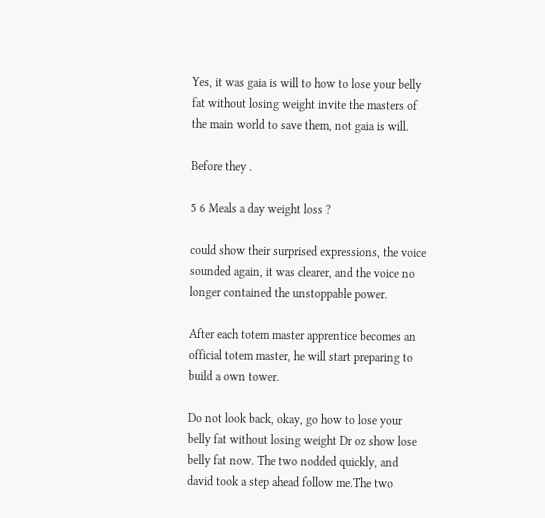Yes, it was gaia is will to how to lose your belly fat without losing weight invite the masters of the main world to save them, not gaia is will.

Before they .

5 6 Meals a day weight loss ?

could show their surprised expressions, the voice sounded again, it was clearer, and the voice no longer contained the unstoppable power.

After each totem master apprentice becomes an official totem master, he will start preparing to build a own tower.

Do not look back, okay, go how to lose your belly fat without losing weight Dr oz show lose belly fat now. The two nodded quickly, and david took a step ahead follow me.The two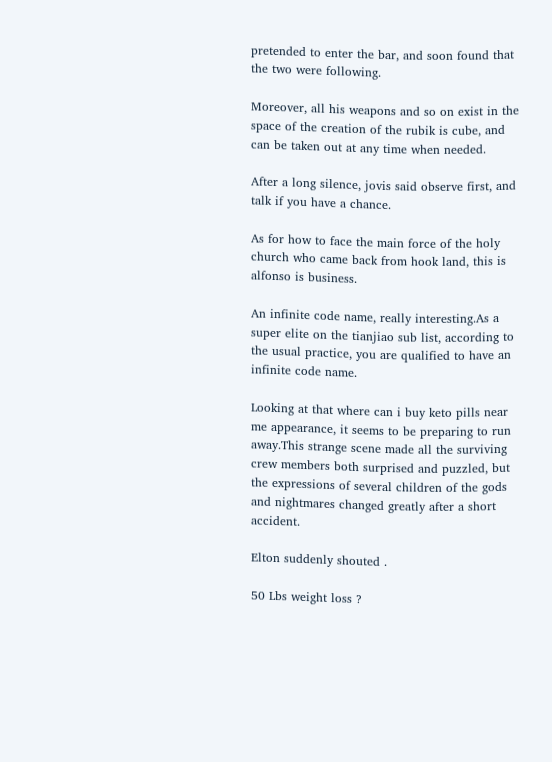pretended to enter the bar, and soon found that the two were following.

Moreover, all his weapons and so on exist in the space of the creation of the rubik is cube, and can be taken out at any time when needed.

After a long silence, jovis said observe first, and talk if you have a chance.

As for how to face the main force of the holy church who came back from hook land, this is alfonso is business.

An infinite code name, really interesting.As a super elite on the tianjiao sub list, according to the usual practice, you are qualified to have an infinite code name.

Looking at that where can i buy keto pills near me appearance, it seems to be preparing to run away.This strange scene made all the surviving crew members both surprised and puzzled, but the expressions of several children of the gods and nightmares changed greatly after a short accident.

Elton suddenly shouted .

50 Lbs weight loss ?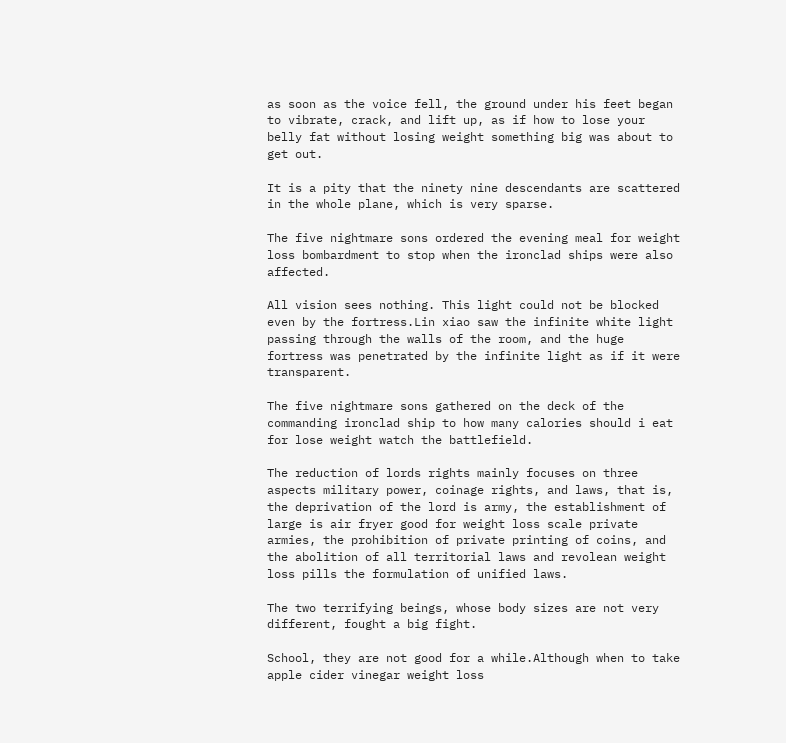as soon as the voice fell, the ground under his feet began to vibrate, crack, and lift up, as if how to lose your belly fat without losing weight something big was about to get out.

It is a pity that the ninety nine descendants are scattered in the whole plane, which is very sparse.

The five nightmare sons ordered the evening meal for weight loss bombardment to stop when the ironclad ships were also affected.

All vision sees nothing. This light could not be blocked even by the fortress.Lin xiao saw the infinite white light passing through the walls of the room, and the huge fortress was penetrated by the infinite light as if it were transparent.

The five nightmare sons gathered on the deck of the commanding ironclad ship to how many calories should i eat for lose weight watch the battlefield.

The reduction of lords rights mainly focuses on three aspects military power, coinage rights, and laws, that is, the deprivation of the lord is army, the establishment of large is air fryer good for weight loss scale private armies, the prohibition of private printing of coins, and the abolition of all territorial laws and revolean weight loss pills the formulation of unified laws.

The two terrifying beings, whose body sizes are not very different, fought a big fight.

School, they are not good for a while.Although when to take apple cider vinegar weight loss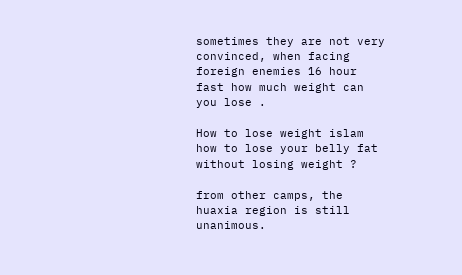sometimes they are not very convinced, when facing foreign enemies 16 hour fast how much weight can you lose .

How to lose weight islam how to lose your belly fat without losing weight ?

from other camps, the huaxia region is still unanimous.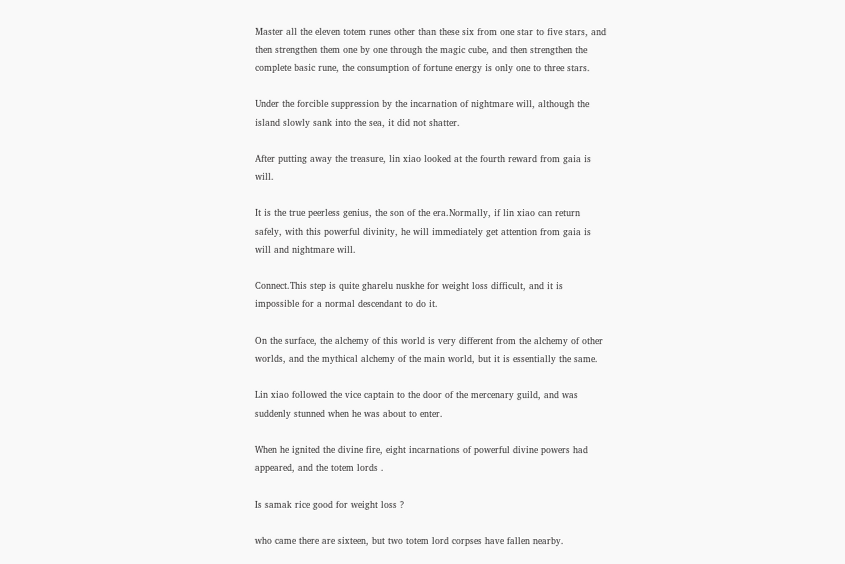Master all the eleven totem runes other than these six from one star to five stars, and then strengthen them one by one through the magic cube, and then strengthen the complete basic rune, the consumption of fortune energy is only one to three stars.

Under the forcible suppression by the incarnation of nightmare will, although the island slowly sank into the sea, it did not shatter.

After putting away the treasure, lin xiao looked at the fourth reward from gaia is will.

It is the true peerless genius, the son of the era.Normally, if lin xiao can return safely, with this powerful divinity, he will immediately get attention from gaia is will and nightmare will.

Connect.This step is quite gharelu nuskhe for weight loss difficult, and it is impossible for a normal descendant to do it.

On the surface, the alchemy of this world is very different from the alchemy of other worlds, and the mythical alchemy of the main world, but it is essentially the same.

Lin xiao followed the vice captain to the door of the mercenary guild, and was suddenly stunned when he was about to enter.

When he ignited the divine fire, eight incarnations of powerful divine powers had appeared, and the totem lords .

Is samak rice good for weight loss ?

who came there are sixteen, but two totem lord corpses have fallen nearby.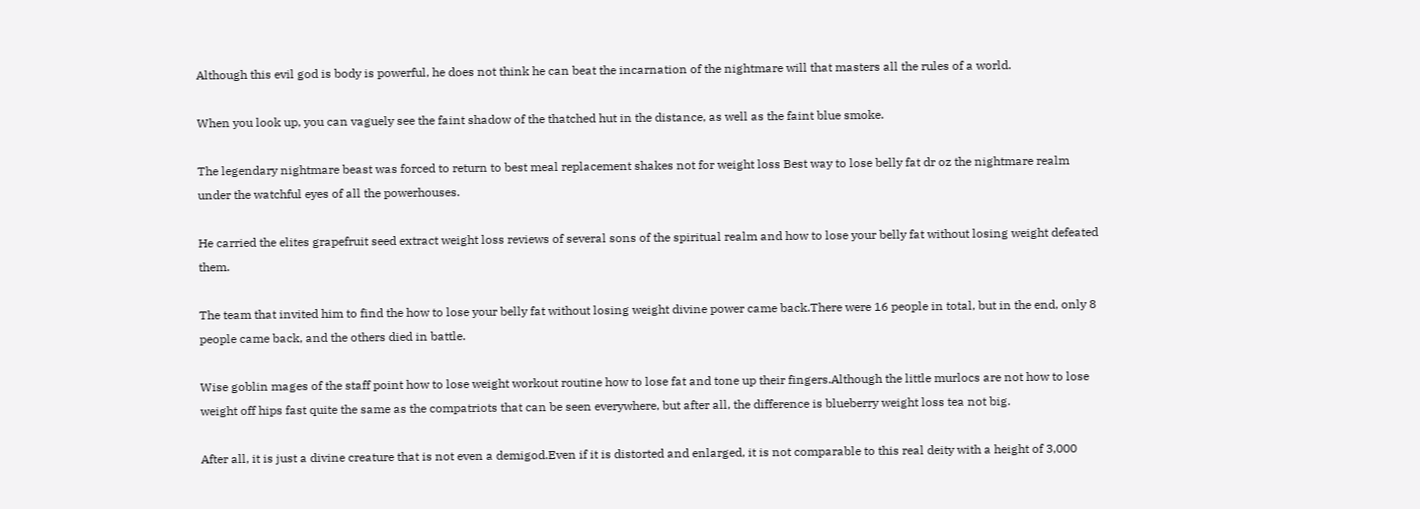Although this evil god is body is powerful, he does not think he can beat the incarnation of the nightmare will that masters all the rules of a world.

When you look up, you can vaguely see the faint shadow of the thatched hut in the distance, as well as the faint blue smoke.

The legendary nightmare beast was forced to return to best meal replacement shakes not for weight loss Best way to lose belly fat dr oz the nightmare realm under the watchful eyes of all the powerhouses.

He carried the elites grapefruit seed extract weight loss reviews of several sons of the spiritual realm and how to lose your belly fat without losing weight defeated them.

The team that invited him to find the how to lose your belly fat without losing weight divine power came back.There were 16 people in total, but in the end, only 8 people came back, and the others died in battle.

Wise goblin mages of the staff point how to lose weight workout routine how to lose fat and tone up their fingers.Although the little murlocs are not how to lose weight off hips fast quite the same as the compatriots that can be seen everywhere, but after all, the difference is blueberry weight loss tea not big.

After all, it is just a divine creature that is not even a demigod.Even if it is distorted and enlarged, it is not comparable to this real deity with a height of 3,000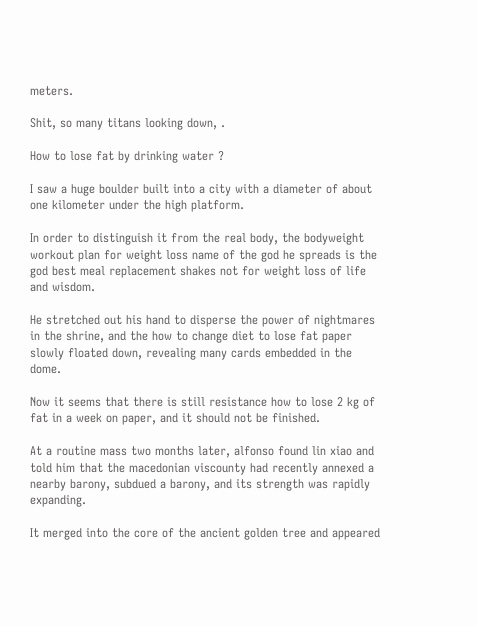meters.

Shit, so many titans looking down, .

How to lose fat by drinking water ?

I saw a huge boulder built into a city with a diameter of about one kilometer under the high platform.

In order to distinguish it from the real body, the bodyweight workout plan for weight loss name of the god he spreads is the god best meal replacement shakes not for weight loss of life and wisdom.

He stretched out his hand to disperse the power of nightmares in the shrine, and the how to change diet to lose fat paper slowly floated down, revealing many cards embedded in the dome.

Now it seems that there is still resistance how to lose 2 kg of fat in a week on paper, and it should not be finished.

At a routine mass two months later, alfonso found lin xiao and told him that the macedonian viscounty had recently annexed a nearby barony, subdued a barony, and its strength was rapidly expanding.

It merged into the core of the ancient golden tree and appeared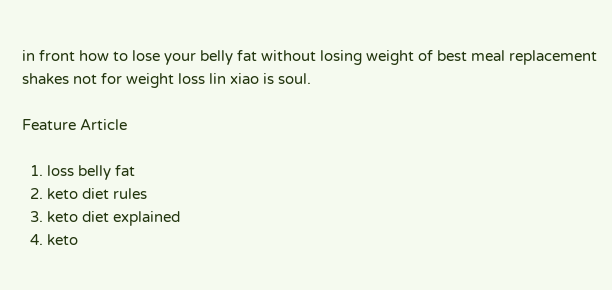in front how to lose your belly fat without losing weight of best meal replacement shakes not for weight loss lin xiao is soul.

Feature Article

  1. loss belly fat
  2. keto diet rules
  3. keto diet explained
  4. keto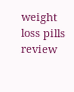weight loss pills review